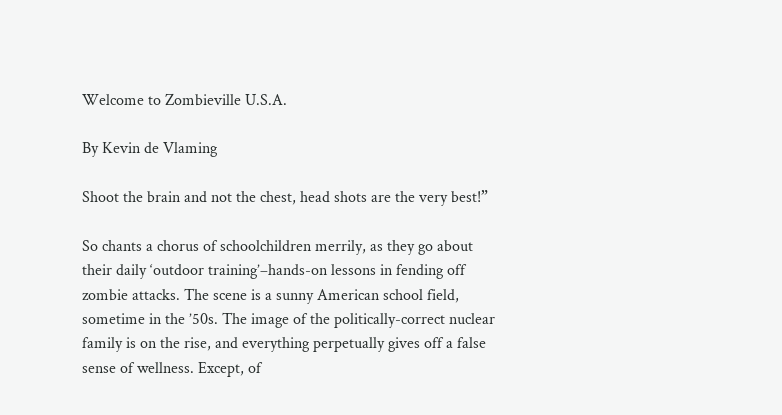Welcome to Zombieville U.S.A.

By Kevin de Vlaming

Shoot the brain and not the chest, head shots are the very best!”

So chants a chorus of schoolchildren merrily, as they go about their daily ‘outdoor training’–hands-on lessons in fending off zombie attacks. The scene is a sunny American school field, sometime in the ’50s. The image of the politically-correct nuclear family is on the rise, and everything perpetually gives off a false sense of wellness. Except, of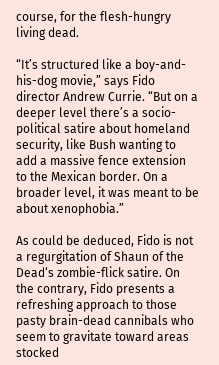course, for the flesh-hungry living dead.

“It’s structured like a boy-and-his-dog movie,” says Fido director Andrew Currie. “But on a deeper level there’s a socio-political satire about homeland security, like Bush wanting to add a massive fence extension to the Mexican border. On a broader level, it was meant to be about xenophobia.”

As could be deduced, Fido is not a regurgitation of Shaun of the Dead‘s zombie-flick satire. On the contrary, Fido presents a refreshing approach to those pasty brain-dead cannibals who seem to gravitate toward areas stocked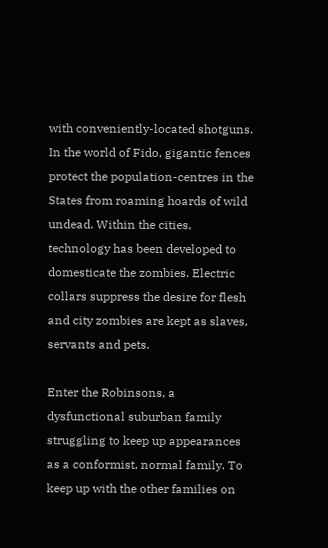with conveniently-located shotguns. In the world of Fido, gigantic fences protect the population-centres in the States from roaming hoards of wild undead. Within the cities, technology has been developed to domesticate the zombies. Electric collars suppress the desire for flesh and city zombies are kept as slaves, servants and pets.

Enter the Robinsons, a dysfunctional suburban family struggling to keep up appearances as a conformist, normal family. To keep up with the other families on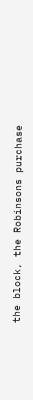the block, the Robinsons purchase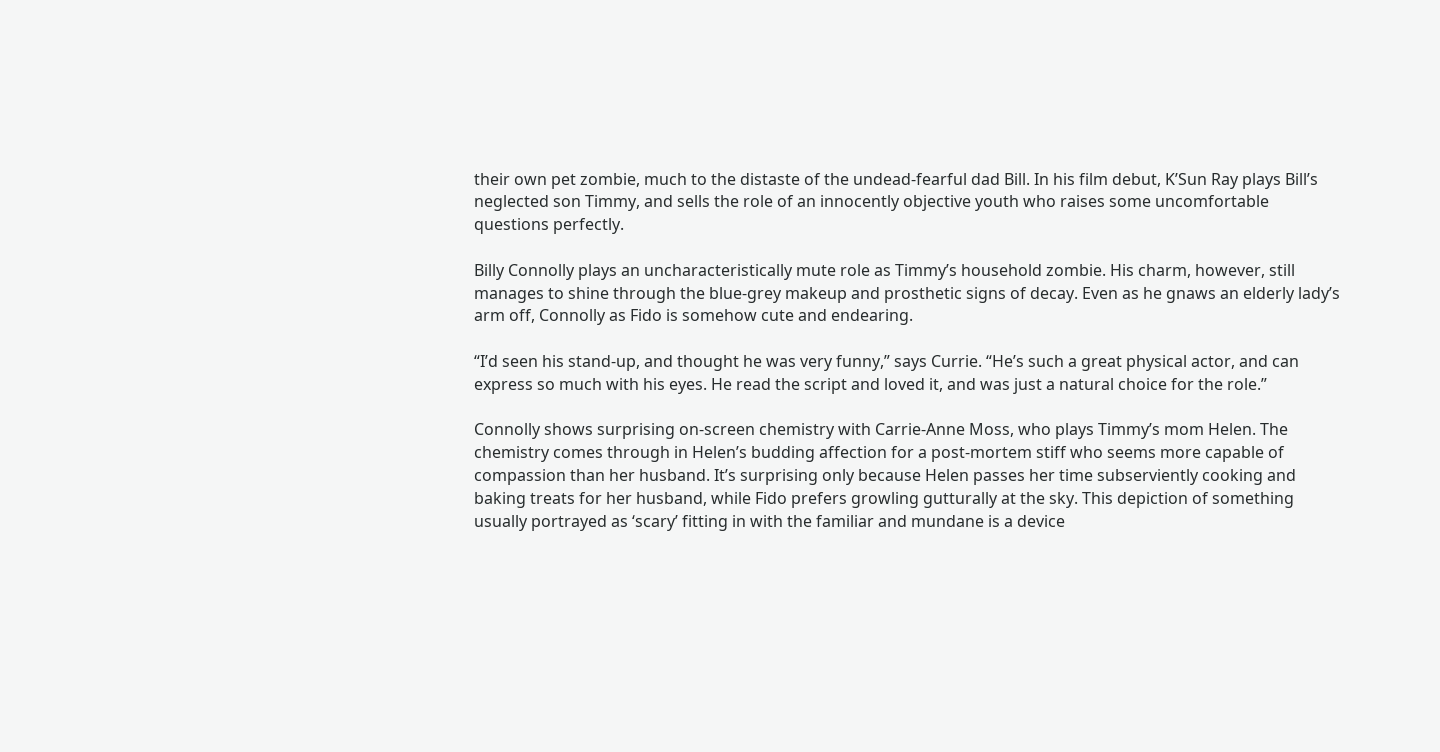their own pet zombie, much to the distaste of the undead-fearful dad Bill. In his film debut, K’Sun Ray plays Bill’s neglected son Timmy, and sells the role of an innocently objective youth who raises some uncomfortable questions perfectly.

Billy Connolly plays an uncharacteristically mute role as Timmy’s household zombie. His charm, however, still manages to shine through the blue-grey makeup and prosthetic signs of decay. Even as he gnaws an elderly lady’s arm off, Connolly as Fido is somehow cute and endearing.

“I’d seen his stand-up, and thought he was very funny,” says Currie. “He’s such a great physical actor, and can express so much with his eyes. He read the script and loved it, and was just a natural choice for the role.”

Connolly shows surprising on-screen chemistry with Carrie-Anne Moss, who plays Timmy’s mom Helen. The chemistry comes through in Helen’s budding affection for a post-mortem stiff who seems more capable of compassion than her husband. It’s surprising only because Helen passes her time subserviently cooking and baking treats for her husband, while Fido prefers growling gutturally at the sky. This depiction of something usually portrayed as ‘scary’ fitting in with the familiar and mundane is a device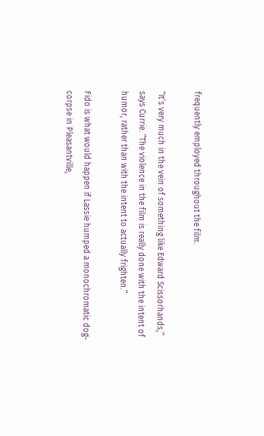frequently employed throughout the film.

“It’s very much in the vein of something like Edward Scissorhands,” says Currie. “The violence in the film is really done with the intent of humor, rather than with the intent to actually frighten.”

Fido is what would happen if Lassie humped a monochromatic dog-corpse in Pleasantville,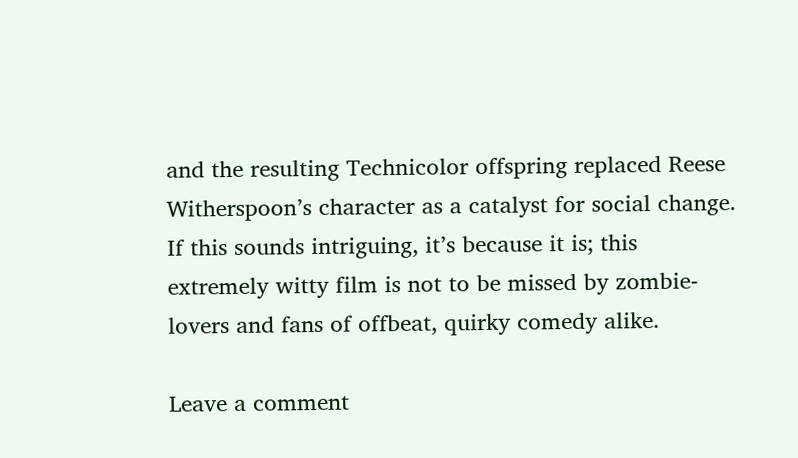and the resulting Technicolor offspring replaced Reese Witherspoon’s character as a catalyst for social change. If this sounds intriguing, it’s because it is; this extremely witty film is not to be missed by zombie-lovers and fans of offbeat, quirky comedy alike.

Leave a comment